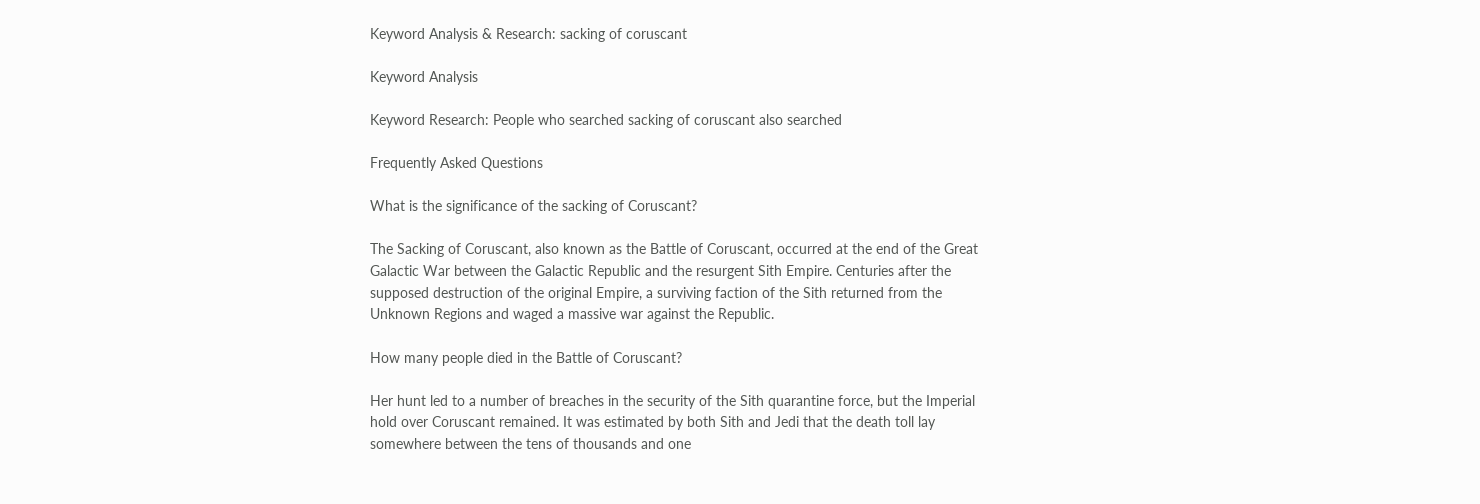Keyword Analysis & Research: sacking of coruscant

Keyword Analysis

Keyword Research: People who searched sacking of coruscant also searched

Frequently Asked Questions

What is the significance of the sacking of Coruscant?

The Sacking of Coruscant, also known as the Battle of Coruscant, occurred at the end of the Great Galactic War between the Galactic Republic and the resurgent Sith Empire. Centuries after the supposed destruction of the original Empire, a surviving faction of the Sith returned from the Unknown Regions and waged a massive war against the Republic.

How many people died in the Battle of Coruscant?

Her hunt led to a number of breaches in the security of the Sith quarantine force, but the Imperial hold over Coruscant remained. It was estimated by both Sith and Jedi that the death toll lay somewhere between the tens of thousands and one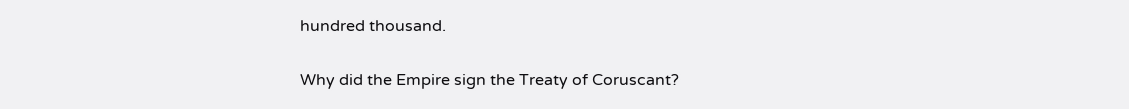hundred thousand.

Why did the Empire sign the Treaty of Coruscant?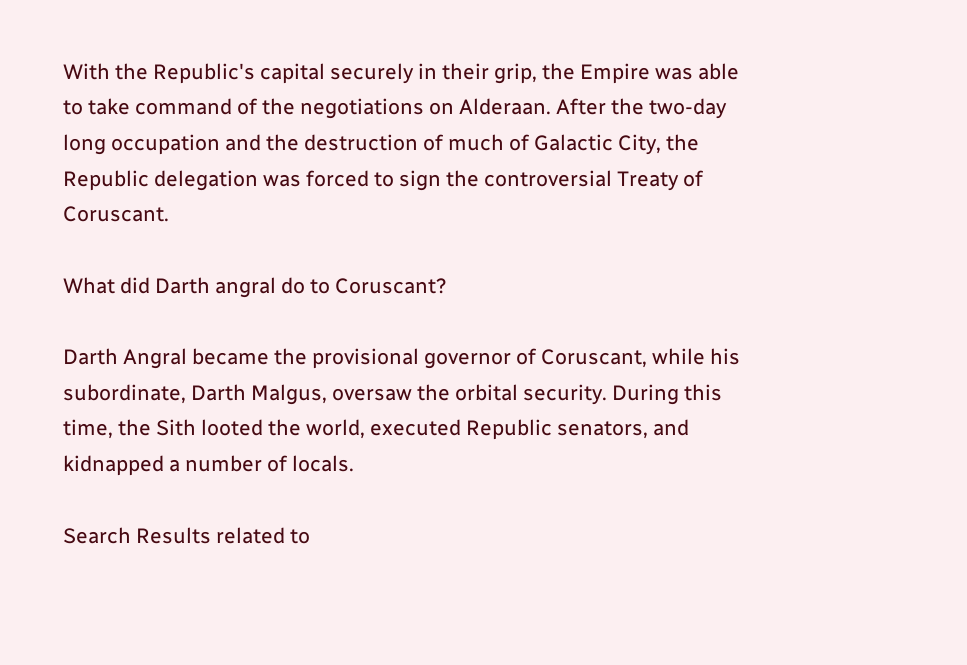With the Republic's capital securely in their grip, the Empire was able to take command of the negotiations on Alderaan. After the two-day long occupation and the destruction of much of Galactic City, the Republic delegation was forced to sign the controversial Treaty of Coruscant.

What did Darth angral do to Coruscant?

Darth Angral became the provisional governor of Coruscant, while his subordinate, Darth Malgus, oversaw the orbital security. During this time, the Sith looted the world, executed Republic senators, and kidnapped a number of locals.

Search Results related to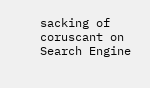sacking of coruscant on Search Engine